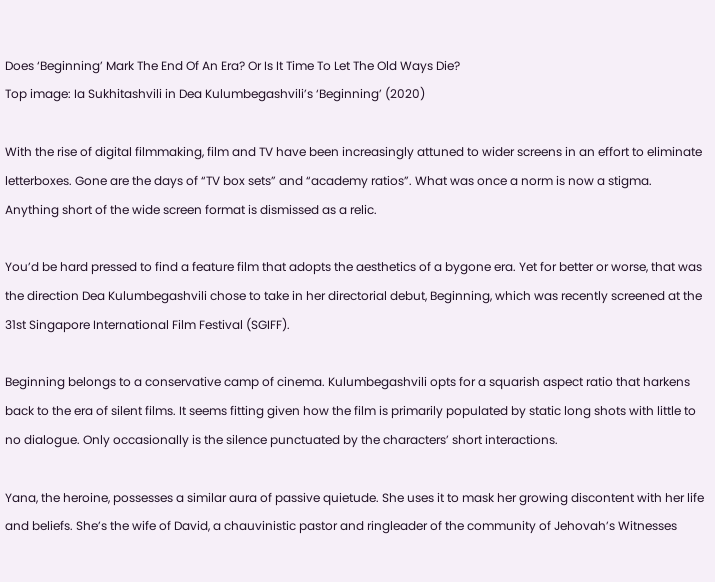Does ‘Beginning’ Mark The End Of An Era? Or Is It Time To Let The Old Ways Die?
Top image: Ia Sukhitashvili in Dea Kulumbegashvili’s ‘Beginning’ (2020)

With the rise of digital filmmaking, film and TV have been increasingly attuned to wider screens in an effort to eliminate letterboxes. Gone are the days of “TV box sets” and “academy ratios”. What was once a norm is now a stigma. Anything short of the wide screen format is dismissed as a relic.

You’d be hard pressed to find a feature film that adopts the aesthetics of a bygone era. Yet for better or worse, that was the direction Dea Kulumbegashvili chose to take in her directorial debut, Beginning, which was recently screened at the 31st Singapore International Film Festival (SGIFF).

Beginning belongs to a conservative camp of cinema. Kulumbegashvili opts for a squarish aspect ratio that harkens back to the era of silent films. It seems fitting given how the film is primarily populated by static long shots with little to no dialogue. Only occasionally is the silence punctuated by the characters’ short interactions.

Yana, the heroine, possesses a similar aura of passive quietude. She uses it to mask her growing discontent with her life and beliefs. She’s the wife of David, a chauvinistic pastor and ringleader of the community of Jehovah’s Witnesses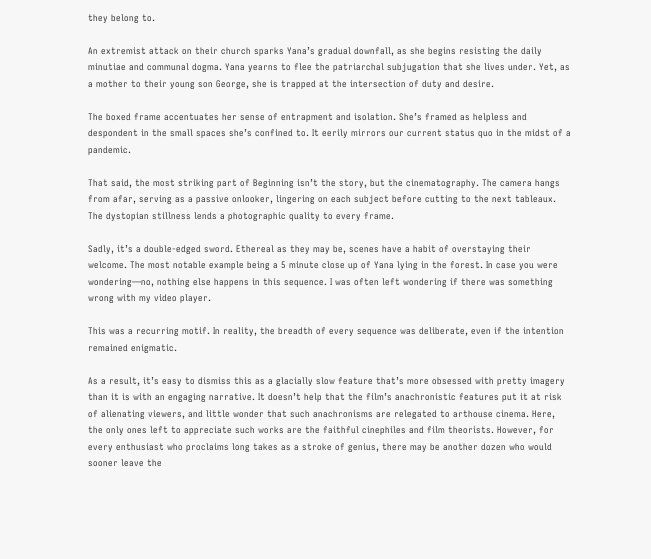they belong to.

An extremist attack on their church sparks Yana’s gradual downfall, as she begins resisting the daily minutiae and communal dogma. Yana yearns to flee the patriarchal subjugation that she lives under. Yet, as a mother to their young son George, she is trapped at the intersection of duty and desire.

The boxed frame accentuates her sense of entrapment and isolation. She’s framed as helpless and despondent in the small spaces she’s confined to. It eerily mirrors our current status quo in the midst of a pandemic.

That said, the most striking part of Beginning isn’t the story, but the cinematography. The camera hangs from afar, serving as a passive onlooker, lingering on each subject before cutting to the next tableaux. The dystopian stillness lends a photographic quality to every frame.

Sadly, it’s a double-edged sword. Ethereal as they may be, scenes have a habit of overstaying their welcome. The most notable example being a 5 minute close up of Yana lying in the forest. In case you were wondering—no, nothing else happens in this sequence. I was often left wondering if there was something wrong with my video player.

This was a recurring motif. In reality, the breadth of every sequence was deliberate, even if the intention remained enigmatic.

As a result, it’s easy to dismiss this as a glacially slow feature that’s more obsessed with pretty imagery than it is with an engaging narrative. It doesn’t help that the film’s anachronistic features put it at risk of alienating viewers, and little wonder that such anachronisms are relegated to arthouse cinema. Here, the only ones left to appreciate such works are the faithful cinephiles and film theorists. However, for every enthusiast who proclaims long takes as a stroke of genius, there may be another dozen who would sooner leave the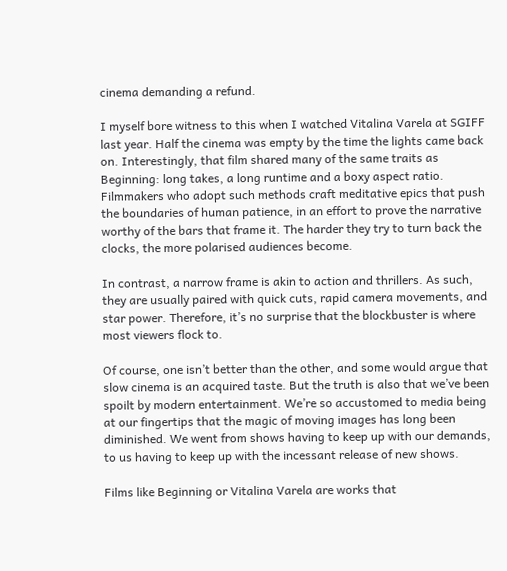cinema demanding a refund.

I myself bore witness to this when I watched Vitalina Varela at SGIFF last year. Half the cinema was empty by the time the lights came back on. Interestingly, that film shared many of the same traits as Beginning: long takes, a long runtime and a boxy aspect ratio. Filmmakers who adopt such methods craft meditative epics that push the boundaries of human patience, in an effort to prove the narrative worthy of the bars that frame it. The harder they try to turn back the clocks, the more polarised audiences become.

In contrast, a narrow frame is akin to action and thrillers. As such, they are usually paired with quick cuts, rapid camera movements, and star power. Therefore, it’s no surprise that the blockbuster is where most viewers flock to.

Of course, one isn’t better than the other, and some would argue that slow cinema is an acquired taste. But the truth is also that we’ve been spoilt by modern entertainment. We’re so accustomed to media being at our fingertips that the magic of moving images has long been diminished. We went from shows having to keep up with our demands, to us having to keep up with the incessant release of new shows.

Films like Beginning or Vitalina Varela are works that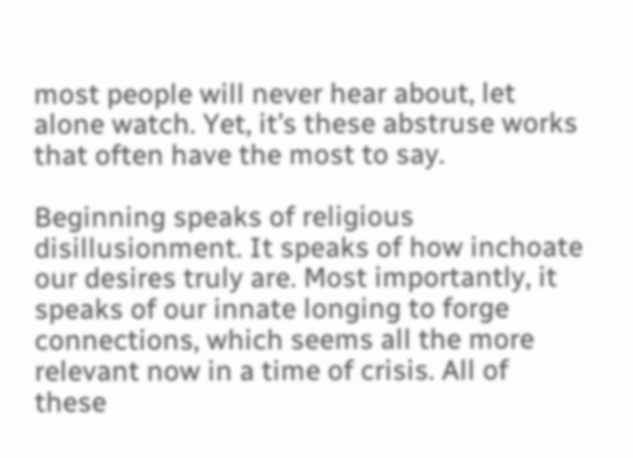most people will never hear about, let alone watch. Yet, it’s these abstruse works that often have the most to say.

Beginning speaks of religious disillusionment. It speaks of how inchoate our desires truly are. Most importantly, it speaks of our innate longing to forge connections, which seems all the more relevant now in a time of crisis. All of these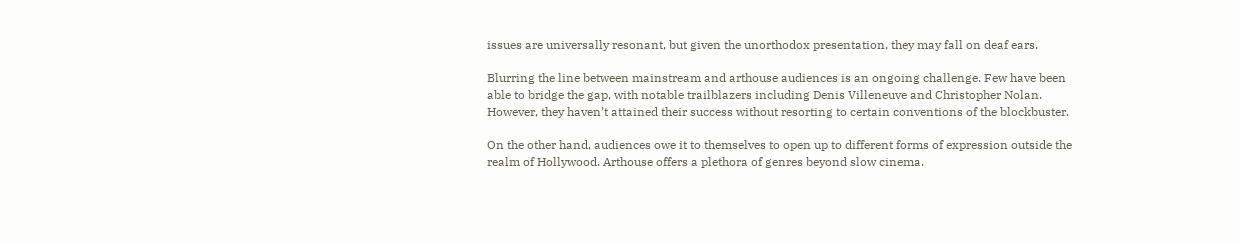issues are universally resonant, but given the unorthodox presentation, they may fall on deaf ears.

Blurring the line between mainstream and arthouse audiences is an ongoing challenge. Few have been able to bridge the gap, with notable trailblazers including Denis Villeneuve and Christopher Nolan. However, they haven’t attained their success without resorting to certain conventions of the blockbuster.

On the other hand, audiences owe it to themselves to open up to different forms of expression outside the realm of Hollywood. Arthouse offers a plethora of genres beyond slow cinema.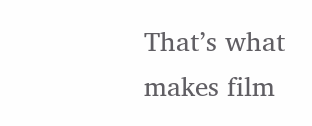That’s what makes film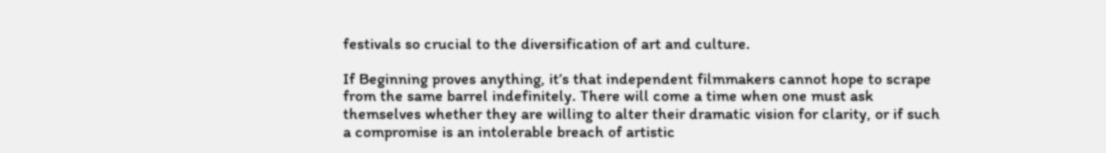festivals so crucial to the diversification of art and culture.

If Beginning proves anything, it’s that independent filmmakers cannot hope to scrape from the same barrel indefinitely. There will come a time when one must ask themselves whether they are willing to alter their dramatic vision for clarity, or if such a compromise is an intolerable breach of artistic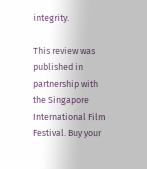integrity.

This review was published in partnership with the Singapore International Film Festival. Buy your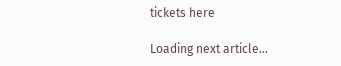tickets here

Loading next article...